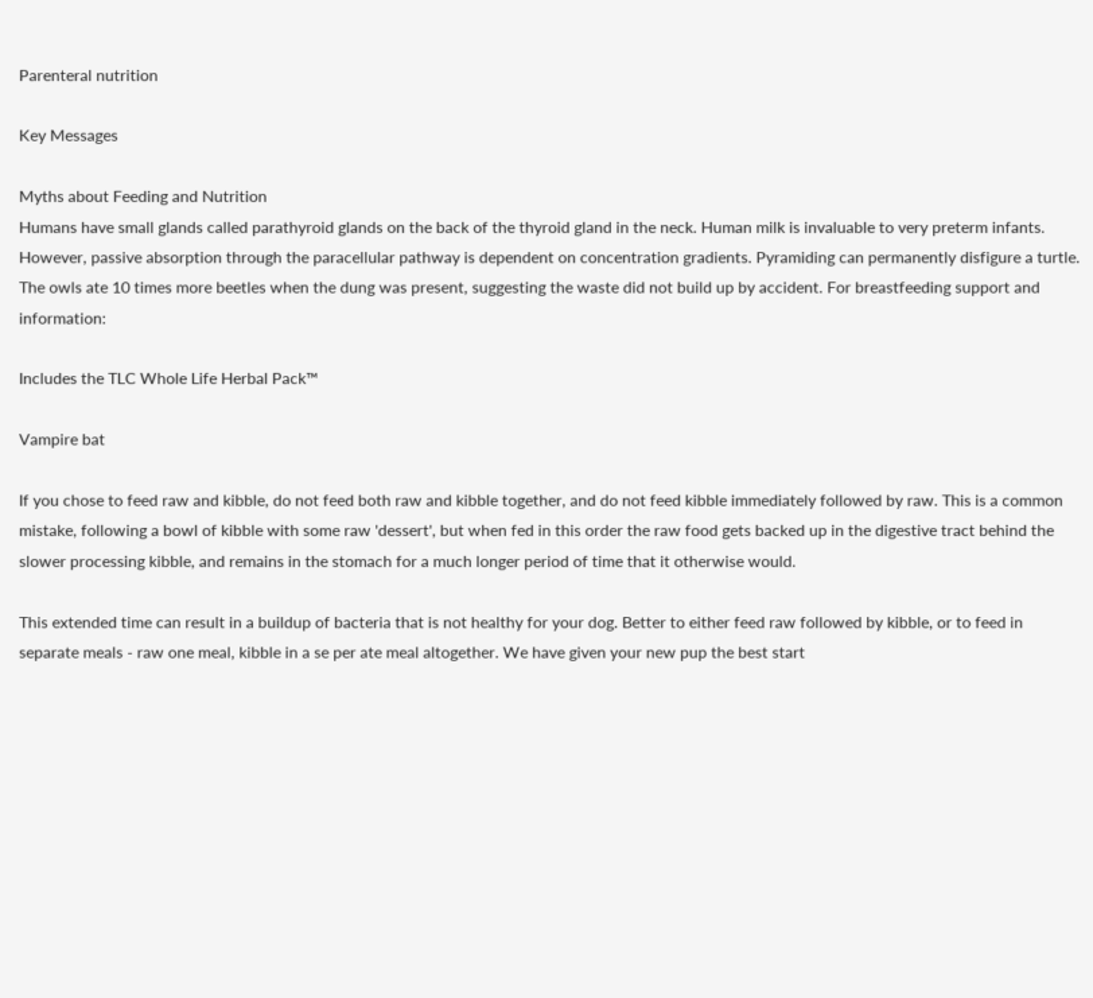Parenteral nutrition

Key Messages

Myths about Feeding and Nutrition
Humans have small glands called parathyroid glands on the back of the thyroid gland in the neck. Human milk is invaluable to very preterm infants. However, passive absorption through the paracellular pathway is dependent on concentration gradients. Pyramiding can permanently disfigure a turtle. The owls ate 10 times more beetles when the dung was present, suggesting the waste did not build up by accident. For breastfeeding support and information:

Includes the TLC Whole Life Herbal Pack™

Vampire bat

If you chose to feed raw and kibble, do not feed both raw and kibble together, and do not feed kibble immediately followed by raw. This is a common mistake, following a bowl of kibble with some raw 'dessert', but when fed in this order the raw food gets backed up in the digestive tract behind the slower processing kibble, and remains in the stomach for a much longer period of time that it otherwise would.

This extended time can result in a buildup of bacteria that is not healthy for your dog. Better to either feed raw followed by kibble, or to feed in separate meals - raw one meal, kibble in a se per ate meal altogether. We have given your new pup the best start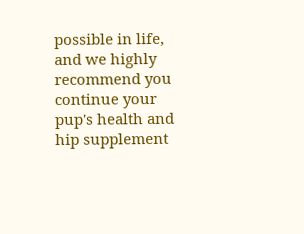possible in life, and we highly recommend you continue your pup's health and hip supplement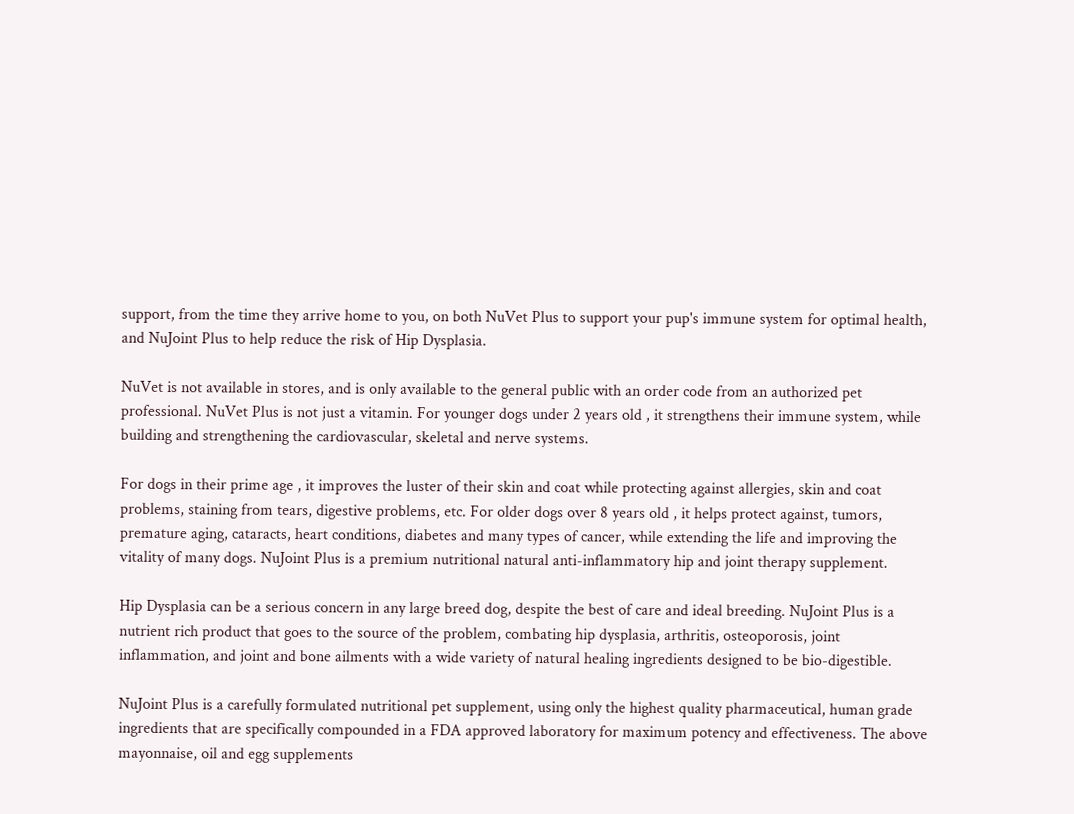support, from the time they arrive home to you, on both NuVet Plus to support your pup's immune system for optimal health, and NuJoint Plus to help reduce the risk of Hip Dysplasia.

NuVet is not available in stores, and is only available to the general public with an order code from an authorized pet professional. NuVet Plus is not just a vitamin. For younger dogs under 2 years old , it strengthens their immune system, while building and strengthening the cardiovascular, skeletal and nerve systems.

For dogs in their prime age , it improves the luster of their skin and coat while protecting against allergies, skin and coat problems, staining from tears, digestive problems, etc. For older dogs over 8 years old , it helps protect against, tumors, premature aging, cataracts, heart conditions, diabetes and many types of cancer, while extending the life and improving the vitality of many dogs. NuJoint Plus is a premium nutritional natural anti-inflammatory hip and joint therapy supplement.

Hip Dysplasia can be a serious concern in any large breed dog, despite the best of care and ideal breeding. NuJoint Plus is a nutrient rich product that goes to the source of the problem, combating hip dysplasia, arthritis, osteoporosis, joint inflammation, and joint and bone ailments with a wide variety of natural healing ingredients designed to be bio-digestible.

NuJoint Plus is a carefully formulated nutritional pet supplement, using only the highest quality pharmaceutical, human grade ingredients that are specifically compounded in a FDA approved laboratory for maximum potency and effectiveness. The above mayonnaise, oil and egg supplements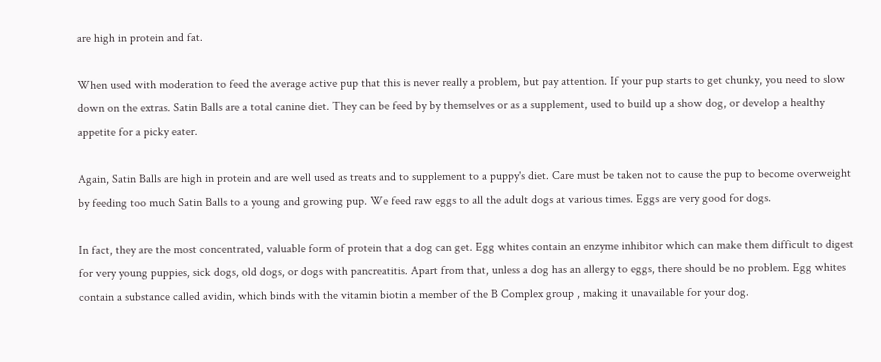are high in protein and fat.

When used with moderation to feed the average active pup that this is never really a problem, but pay attention. If your pup starts to get chunky, you need to slow down on the extras. Satin Balls are a total canine diet. They can be feed by by themselves or as a supplement, used to build up a show dog, or develop a healthy appetite for a picky eater.

Again, Satin Balls are high in protein and are well used as treats and to supplement to a puppy's diet. Care must be taken not to cause the pup to become overweight by feeding too much Satin Balls to a young and growing pup. We feed raw eggs to all the adult dogs at various times. Eggs are very good for dogs.

In fact, they are the most concentrated, valuable form of protein that a dog can get. Egg whites contain an enzyme inhibitor which can make them difficult to digest for very young puppies, sick dogs, old dogs, or dogs with pancreatitis. Apart from that, unless a dog has an allergy to eggs, there should be no problem. Egg whites contain a substance called avidin, which binds with the vitamin biotin a member of the B Complex group , making it unavailable for your dog.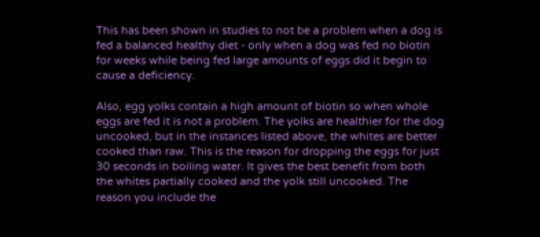This has been shown in studies to not be a problem when a dog is fed a balanced healthy diet - only when a dog was fed no biotin for weeks while being fed large amounts of eggs did it begin to cause a deficiency.

Also, egg yolks contain a high amount of biotin so when whole eggs are fed it is not a problem. The yolks are healthier for the dog uncooked, but in the instances listed above, the whites are better cooked than raw. This is the reason for dropping the eggs for just 30 seconds in boiling water. It gives the best benefit from both the whites partially cooked and the yolk still uncooked. The reason you include the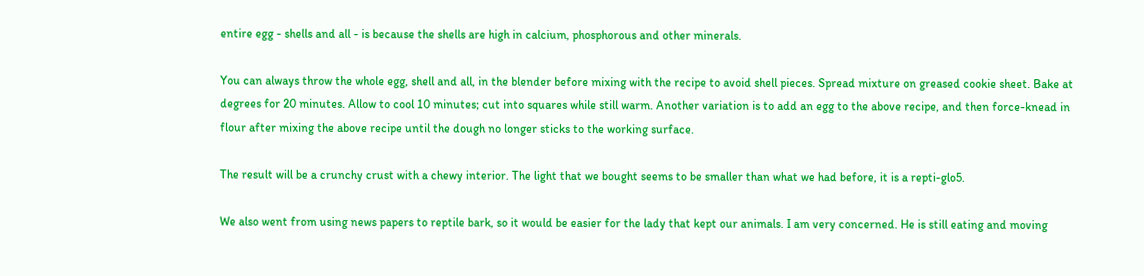entire egg - shells and all - is because the shells are high in calcium, phosphorous and other minerals.

You can always throw the whole egg, shell and all, in the blender before mixing with the recipe to avoid shell pieces. Spread mixture on greased cookie sheet. Bake at degrees for 20 minutes. Allow to cool 10 minutes; cut into squares while still warm. Another variation is to add an egg to the above recipe, and then force-knead in flour after mixing the above recipe until the dough no longer sticks to the working surface.

The result will be a crunchy crust with a chewy interior. The light that we bought seems to be smaller than what we had before, it is a repti-glo5.

We also went from using news papers to reptile bark, so it would be easier for the lady that kept our animals. I am very concerned. He is still eating and moving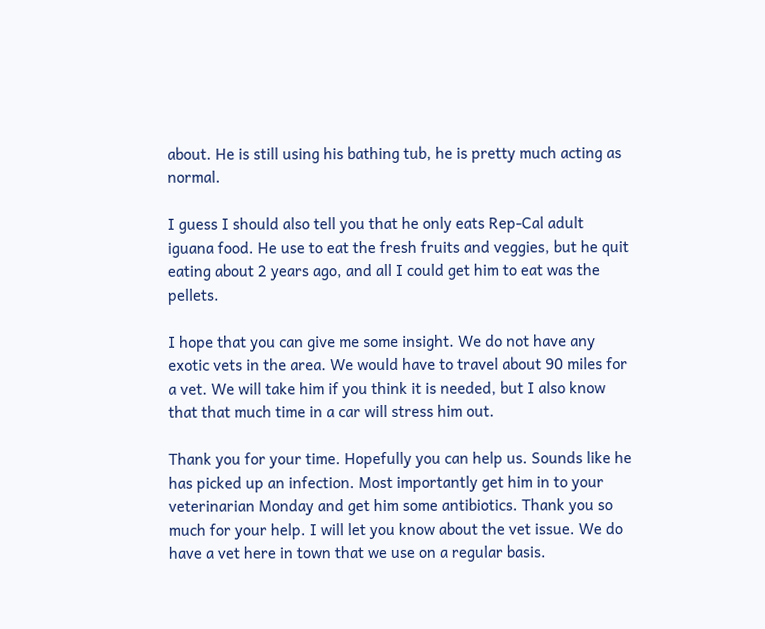about. He is still using his bathing tub, he is pretty much acting as normal.

I guess I should also tell you that he only eats Rep-Cal adult iguana food. He use to eat the fresh fruits and veggies, but he quit eating about 2 years ago, and all I could get him to eat was the pellets.

I hope that you can give me some insight. We do not have any exotic vets in the area. We would have to travel about 90 miles for a vet. We will take him if you think it is needed, but I also know that that much time in a car will stress him out.

Thank you for your time. Hopefully you can help us. Sounds like he has picked up an infection. Most importantly get him in to your veterinarian Monday and get him some antibiotics. Thank you so much for your help. I will let you know about the vet issue. We do have a vet here in town that we use on a regular basis.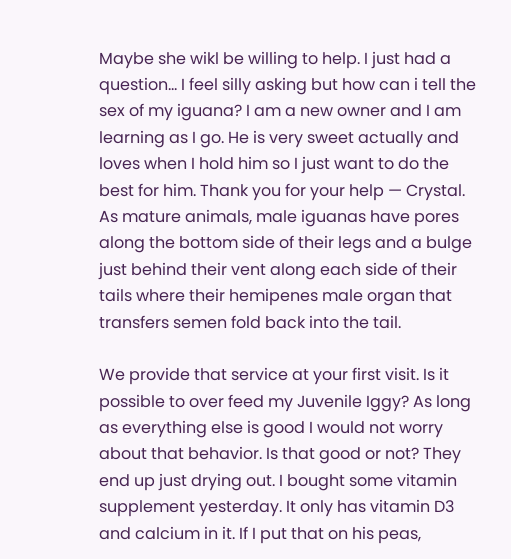Maybe she wikl be willing to help. I just had a question… I feel silly asking but how can i tell the sex of my iguana? I am a new owner and I am learning as I go. He is very sweet actually and loves when I hold him so I just want to do the best for him. Thank you for your help — Crystal. As mature animals, male iguanas have pores along the bottom side of their legs and a bulge just behind their vent along each side of their tails where their hemipenes male organ that transfers semen fold back into the tail.

We provide that service at your first visit. Is it possible to over feed my Juvenile Iggy? As long as everything else is good I would not worry about that behavior. Is that good or not? They end up just drying out. I bought some vitamin supplement yesterday. It only has vitamin D3 and calcium in it. If I put that on his peas,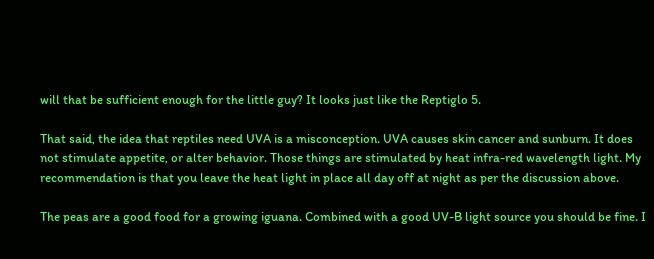will that be sufficient enough for the little guy? It looks just like the Reptiglo 5.

That said, the idea that reptiles need UVA is a misconception. UVA causes skin cancer and sunburn. It does not stimulate appetite, or alter behavior. Those things are stimulated by heat infra-red wavelength light. My recommendation is that you leave the heat light in place all day off at night as per the discussion above.

The peas are a good food for a growing iguana. Combined with a good UV-B light source you should be fine. I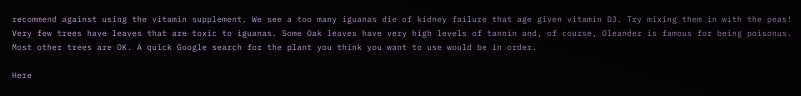recommend against using the vitamin supplement. We see a too many iguanas die of kidney failure that age given vitamin D3. Try mixing them in with the peas! Very few trees have leaves that are toxic to iguanas. Some Oak leaves have very high levels of tannin and, of course, Oleander is famous for being poisonus. Most other trees are OK. A quick Google search for the plant you think you want to use would be in order.

Here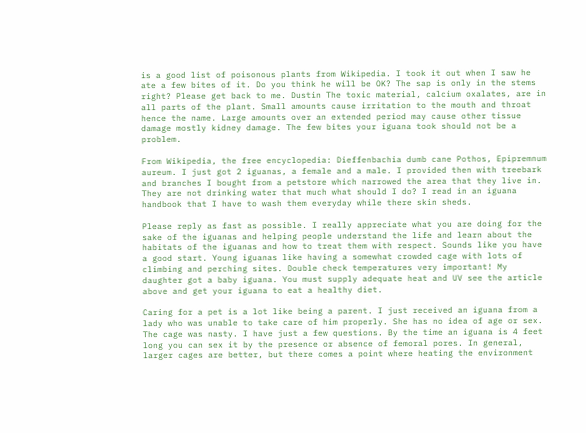is a good list of poisonous plants from Wikipedia. I took it out when I saw he ate a few bites of it. Do you think he will be OK? The sap is only in the stems right? Please get back to me. Dustin The toxic material, calcium oxalates, are in all parts of the plant. Small amounts cause irritation to the mouth and throat hence the name. Large amounts over an extended period may cause other tissue damage mostly kidney damage. The few bites your iguana took should not be a problem.

From Wikipedia, the free encyclopedia: Dieffenbachia dumb cane Pothos, Epipremnum aureum. I just got 2 iguanas, a female and a male. I provided then with treebark and branches I bought from a petstore which narrowed the area that they live in. They are not drinking water that much what should I do? I read in an iguana handbook that I have to wash them everyday while there skin sheds.

Please reply as fast as possible. I really appreciate what you are doing for the sake of the iguanas and helping people understand the life and learn about the habitats of the iguanas and how to treat them with respect. Sounds like you have a good start. Young iguanas like having a somewhat crowded cage with lots of climbing and perching sites. Double check temperatures very important! My daughter got a baby iguana. You must supply adequate heat and UV see the article above and get your iguana to eat a healthy diet.

Caring for a pet is a lot like being a parent. I just received an iguana from a lady who was unable to take care of him properly. She has no idea of age or sex. The cage was nasty. I have just a few questions. By the time an iguana is 4 feet long you can sex it by the presence or absence of femoral pores. In general, larger cages are better, but there comes a point where heating the environment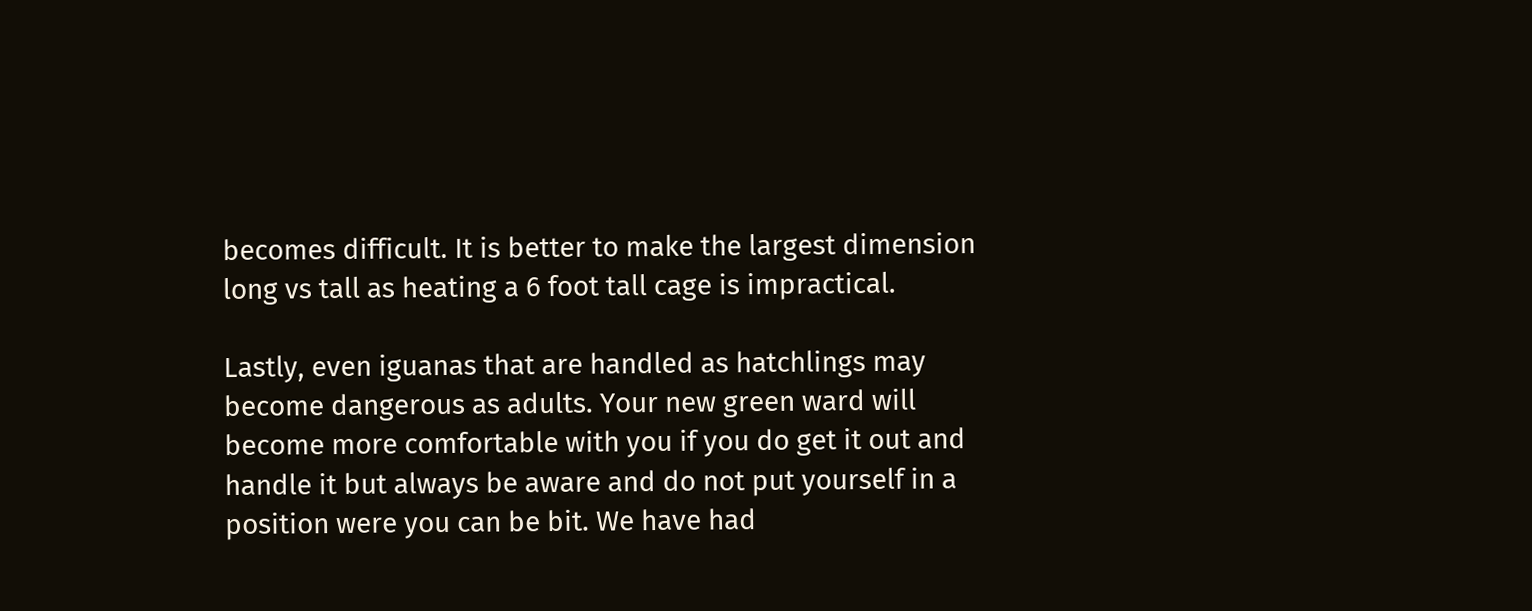becomes difficult. It is better to make the largest dimension long vs tall as heating a 6 foot tall cage is impractical.

Lastly, even iguanas that are handled as hatchlings may become dangerous as adults. Your new green ward will become more comfortable with you if you do get it out and handle it but always be aware and do not put yourself in a position were you can be bit. We have had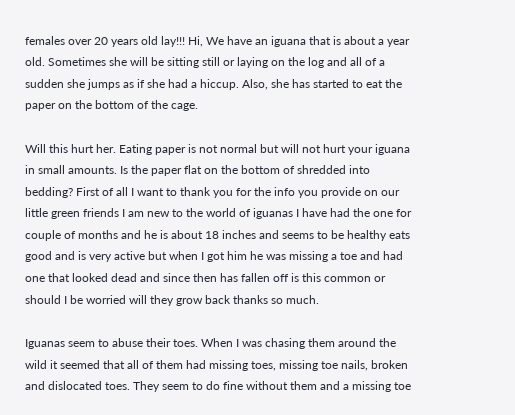females over 20 years old lay!!! Hi, We have an iguana that is about a year old. Sometimes she will be sitting still or laying on the log and all of a sudden she jumps as if she had a hiccup. Also, she has started to eat the paper on the bottom of the cage.

Will this hurt her. Eating paper is not normal but will not hurt your iguana in small amounts. Is the paper flat on the bottom of shredded into bedding? First of all I want to thank you for the info you provide on our little green friends I am new to the world of iguanas I have had the one for couple of months and he is about 18 inches and seems to be healthy eats good and is very active but when I got him he was missing a toe and had one that looked dead and since then has fallen off is this common or should I be worried will they grow back thanks so much.

Iguanas seem to abuse their toes. When I was chasing them around the wild it seemed that all of them had missing toes, missing toe nails, broken and dislocated toes. They seem to do fine without them and a missing toe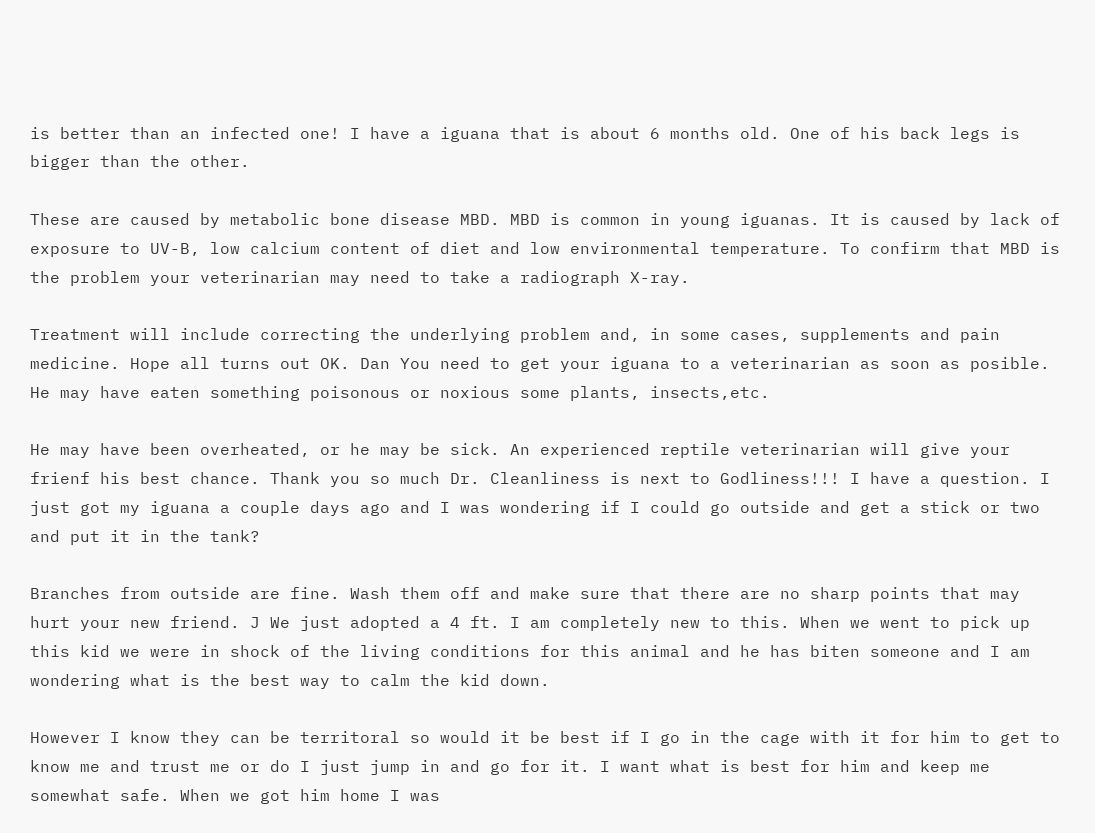is better than an infected one! I have a iguana that is about 6 months old. One of his back legs is bigger than the other.

These are caused by metabolic bone disease MBD. MBD is common in young iguanas. It is caused by lack of exposure to UV-B, low calcium content of diet and low environmental temperature. To confirm that MBD is the problem your veterinarian may need to take a radiograph X-ray.

Treatment will include correcting the underlying problem and, in some cases, supplements and pain medicine. Hope all turns out OK. Dan You need to get your iguana to a veterinarian as soon as posible. He may have eaten something poisonous or noxious some plants, insects,etc.

He may have been overheated, or he may be sick. An experienced reptile veterinarian will give your frienf his best chance. Thank you so much Dr. Cleanliness is next to Godliness!!! I have a question. I just got my iguana a couple days ago and I was wondering if I could go outside and get a stick or two and put it in the tank?

Branches from outside are fine. Wash them off and make sure that there are no sharp points that may hurt your new friend. J We just adopted a 4 ft. I am completely new to this. When we went to pick up this kid we were in shock of the living conditions for this animal and he has biten someone and I am wondering what is the best way to calm the kid down.

However I know they can be territoral so would it be best if I go in the cage with it for him to get to know me and trust me or do I just jump in and go for it. I want what is best for him and keep me somewhat safe. When we got him home I was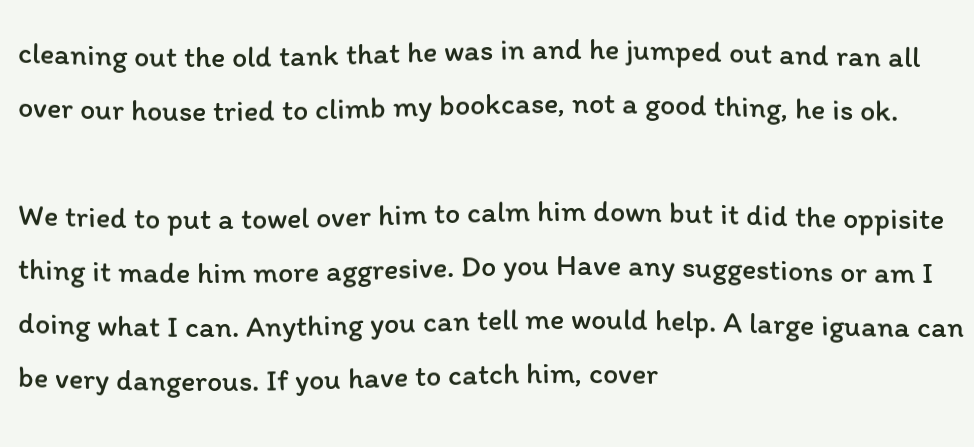cleaning out the old tank that he was in and he jumped out and ran all over our house tried to climb my bookcase, not a good thing, he is ok.

We tried to put a towel over him to calm him down but it did the oppisite thing it made him more aggresive. Do you Have any suggestions or am I doing what I can. Anything you can tell me would help. A large iguana can be very dangerous. If you have to catch him, cover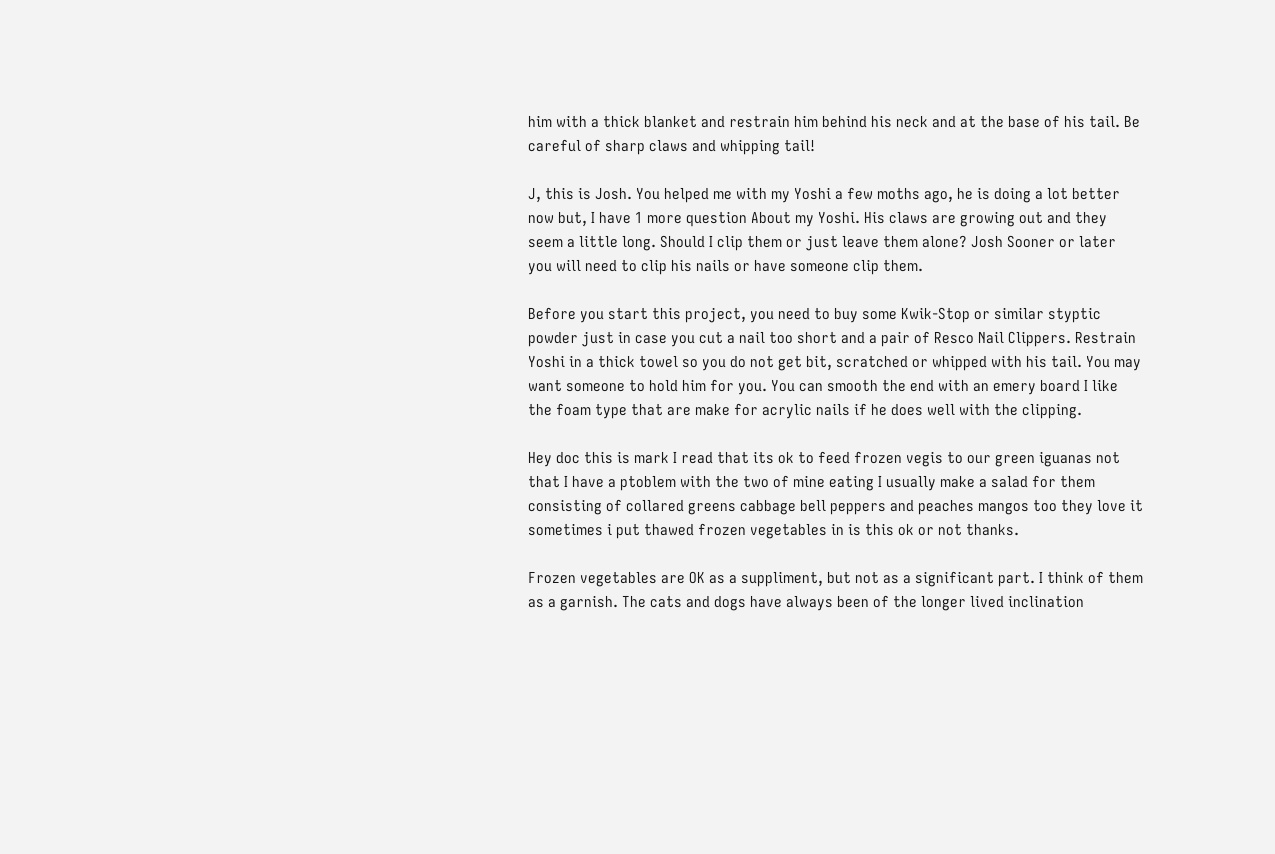him with a thick blanket and restrain him behind his neck and at the base of his tail. Be careful of sharp claws and whipping tail!

J, this is Josh. You helped me with my Yoshi a few moths ago, he is doing a lot better now but, I have 1 more question About my Yoshi. His claws are growing out and they seem a little long. Should I clip them or just leave them alone? Josh Sooner or later you will need to clip his nails or have someone clip them.

Before you start this project, you need to buy some Kwik-Stop or similar styptic powder just in case you cut a nail too short and a pair of Resco Nail Clippers. Restrain Yoshi in a thick towel so you do not get bit, scratched or whipped with his tail. You may want someone to hold him for you. You can smooth the end with an emery board I like the foam type that are make for acrylic nails if he does well with the clipping.

Hey doc this is mark I read that its ok to feed frozen vegis to our green iguanas not that I have a ptoblem with the two of mine eating I usually make a salad for them consisting of collared greens cabbage bell peppers and peaches mangos too they love it sometimes i put thawed frozen vegetables in is this ok or not thanks.

Frozen vegetables are OK as a suppliment, but not as a significant part. I think of them as a garnish. The cats and dogs have always been of the longer lived inclination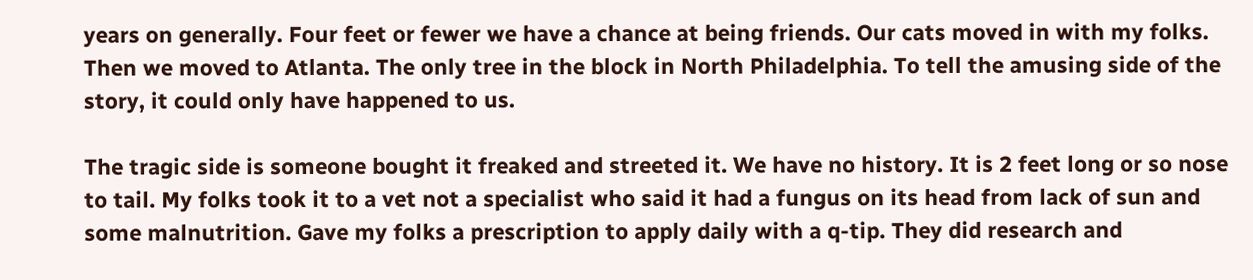years on generally. Four feet or fewer we have a chance at being friends. Our cats moved in with my folks. Then we moved to Atlanta. The only tree in the block in North Philadelphia. To tell the amusing side of the story, it could only have happened to us.

The tragic side is someone bought it freaked and streeted it. We have no history. It is 2 feet long or so nose to tail. My folks took it to a vet not a specialist who said it had a fungus on its head from lack of sun and some malnutrition. Gave my folks a prescription to apply daily with a q-tip. They did research and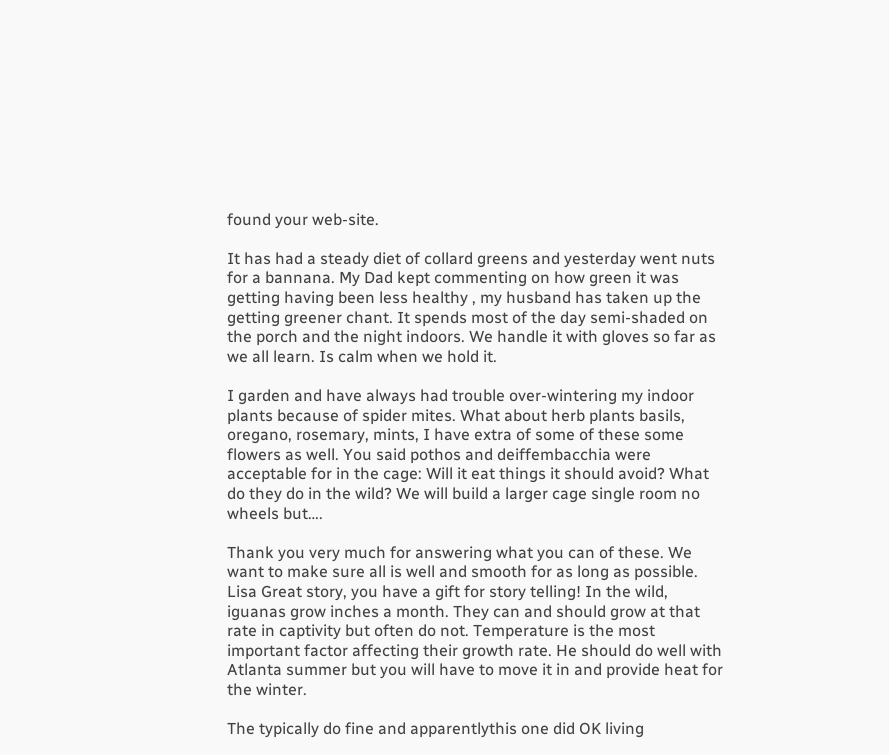found your web-site.

It has had a steady diet of collard greens and yesterday went nuts for a bannana. My Dad kept commenting on how green it was getting having been less healthy , my husband has taken up the getting greener chant. It spends most of the day semi-shaded on the porch and the night indoors. We handle it with gloves so far as we all learn. Is calm when we hold it.

I garden and have always had trouble over-wintering my indoor plants because of spider mites. What about herb plants basils, oregano, rosemary, mints, I have extra of some of these some flowers as well. You said pothos and deiffembacchia were acceptable for in the cage: Will it eat things it should avoid? What do they do in the wild? We will build a larger cage single room no wheels but….

Thank you very much for answering what you can of these. We want to make sure all is well and smooth for as long as possible. Lisa Great story, you have a gift for story telling! In the wild, iguanas grow inches a month. They can and should grow at that rate in captivity but often do not. Temperature is the most important factor affecting their growth rate. He should do well with Atlanta summer but you will have to move it in and provide heat for the winter.

The typically do fine and apparentlythis one did OK living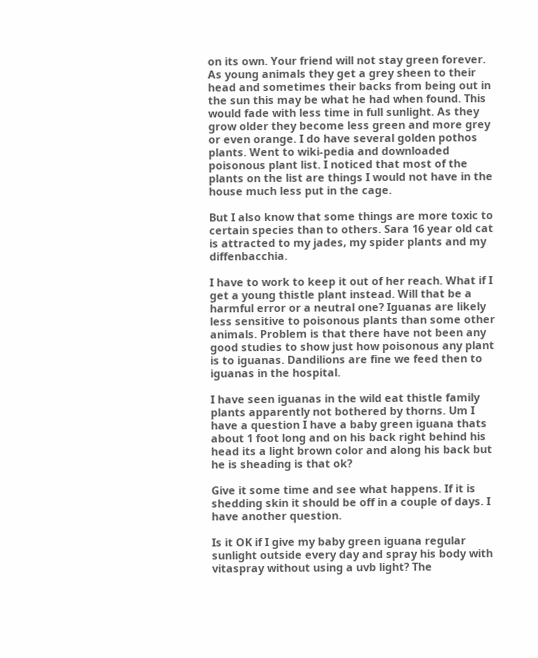on its own. Your friend will not stay green forever. As young animals they get a grey sheen to their head and sometimes their backs from being out in the sun this may be what he had when found. This would fade with less time in full sunlight. As they grow older they become less green and more grey or even orange. I do have several golden pothos plants. Went to wiki-pedia and downloaded poisonous plant list. I noticed that most of the plants on the list are things I would not have in the house much less put in the cage.

But I also know that some things are more toxic to certain species than to others. Sara 16 year old cat is attracted to my jades, my spider plants and my diffenbacchia.

I have to work to keep it out of her reach. What if I get a young thistle plant instead. Will that be a harmful error or a neutral one? Iguanas are likely less sensitive to poisonous plants than some other animals. Problem is that there have not been any good studies to show just how poisonous any plant is to iguanas. Dandilions are fine we feed then to iguanas in the hospital.

I have seen iguanas in the wild eat thistle family plants apparently not bothered by thorns. Um I have a question I have a baby green iguana thats about 1 foot long and on his back right behind his head its a light brown color and along his back but he is sheading is that ok?

Give it some time and see what happens. If it is shedding skin it should be off in a couple of days. I have another question.

Is it OK if I give my baby green iguana regular sunlight outside every day and spray his body with vitaspray without using a uvb light? The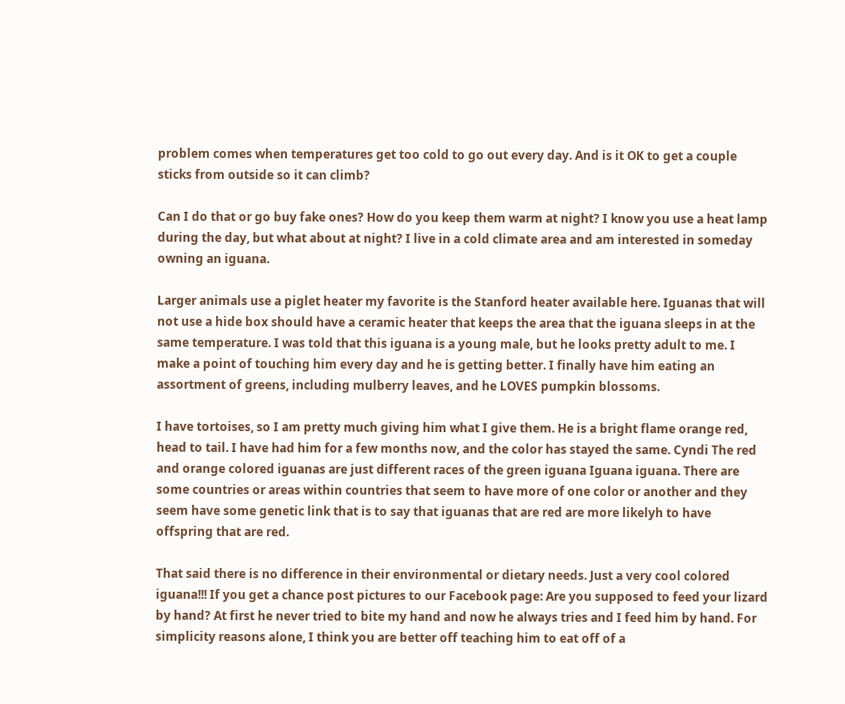problem comes when temperatures get too cold to go out every day. And is it OK to get a couple sticks from outside so it can climb?

Can I do that or go buy fake ones? How do you keep them warm at night? I know you use a heat lamp during the day, but what about at night? I live in a cold climate area and am interested in someday owning an iguana.

Larger animals use a piglet heater my favorite is the Stanford heater available here. Iguanas that will not use a hide box should have a ceramic heater that keeps the area that the iguana sleeps in at the same temperature. I was told that this iguana is a young male, but he looks pretty adult to me. I make a point of touching him every day and he is getting better. I finally have him eating an assortment of greens, including mulberry leaves, and he LOVES pumpkin blossoms.

I have tortoises, so I am pretty much giving him what I give them. He is a bright flame orange red, head to tail. I have had him for a few months now, and the color has stayed the same. Cyndi The red and orange colored iguanas are just different races of the green iguana Iguana iguana. There are some countries or areas within countries that seem to have more of one color or another and they seem have some genetic link that is to say that iguanas that are red are more likelyh to have offspring that are red.

That said there is no difference in their environmental or dietary needs. Just a very cool colored iguana!!! If you get a chance post pictures to our Facebook page: Are you supposed to feed your lizard by hand? At first he never tried to bite my hand and now he always tries and I feed him by hand. For simplicity reasons alone, I think you are better off teaching him to eat off of a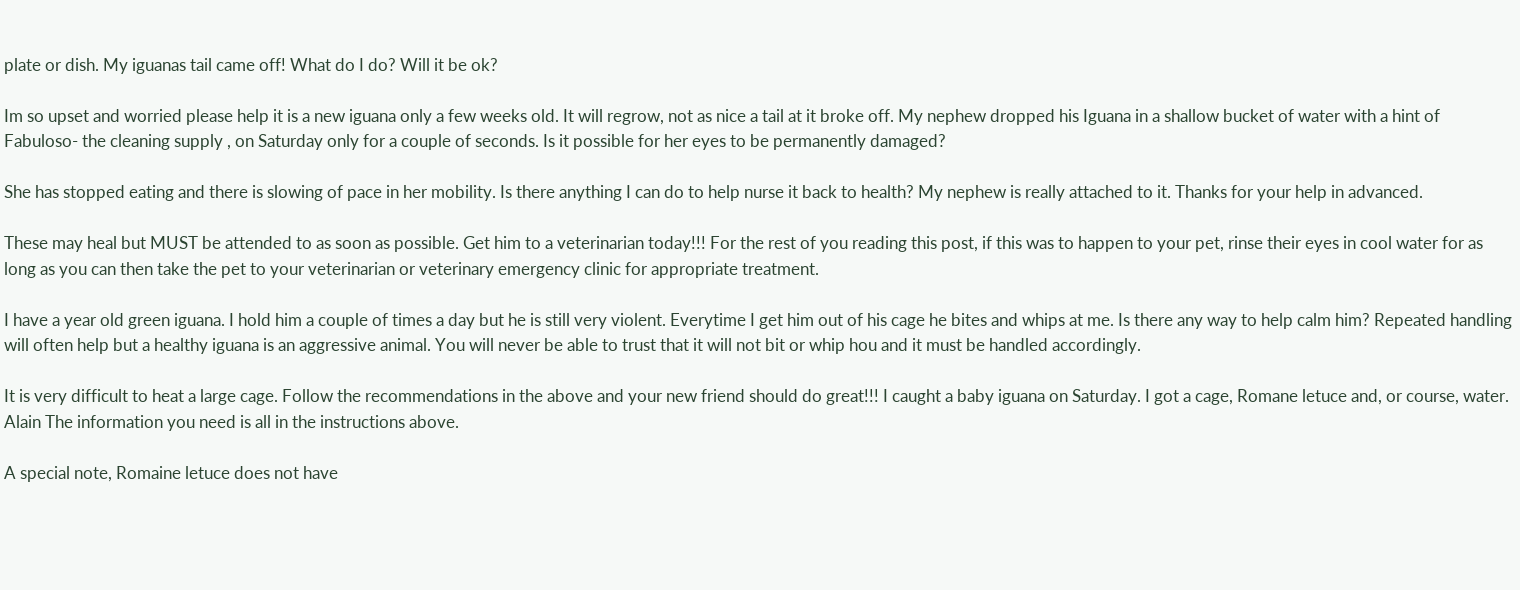plate or dish. My iguanas tail came off! What do I do? Will it be ok?

Im so upset and worried please help it is a new iguana only a few weeks old. It will regrow, not as nice a tail at it broke off. My nephew dropped his Iguana in a shallow bucket of water with a hint of Fabuloso- the cleaning supply , on Saturday only for a couple of seconds. Is it possible for her eyes to be permanently damaged?

She has stopped eating and there is slowing of pace in her mobility. Is there anything I can do to help nurse it back to health? My nephew is really attached to it. Thanks for your help in advanced.

These may heal but MUST be attended to as soon as possible. Get him to a veterinarian today!!! For the rest of you reading this post, if this was to happen to your pet, rinse their eyes in cool water for as long as you can then take the pet to your veterinarian or veterinary emergency clinic for appropriate treatment.

I have a year old green iguana. I hold him a couple of times a day but he is still very violent. Everytime I get him out of his cage he bites and whips at me. Is there any way to help calm him? Repeated handling will often help but a healthy iguana is an aggressive animal. You will never be able to trust that it will not bit or whip hou and it must be handled accordingly.

It is very difficult to heat a large cage. Follow the recommendations in the above and your new friend should do great!!! I caught a baby iguana on Saturday. I got a cage, Romane letuce and, or course, water. Alain The information you need is all in the instructions above.

A special note, Romaine letuce does not have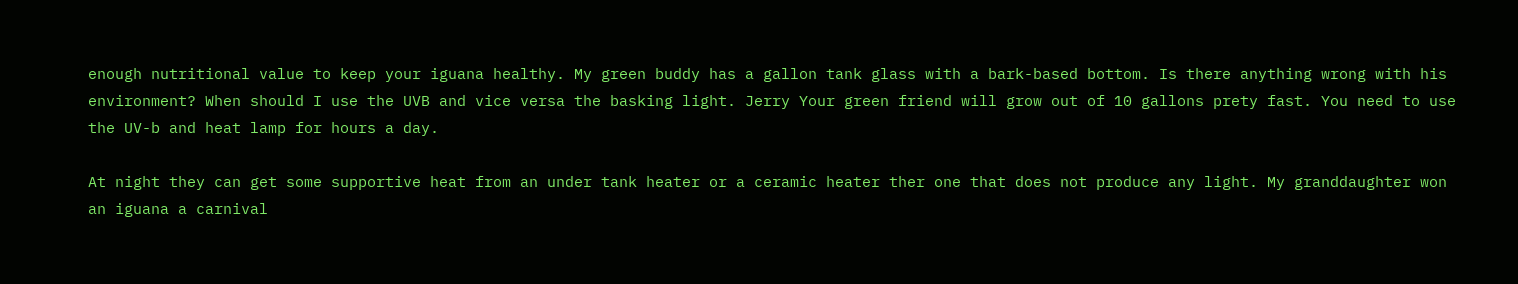enough nutritional value to keep your iguana healthy. My green buddy has a gallon tank glass with a bark-based bottom. Is there anything wrong with his environment? When should I use the UVB and vice versa the basking light. Jerry Your green friend will grow out of 10 gallons prety fast. You need to use the UV-b and heat lamp for hours a day.

At night they can get some supportive heat from an under tank heater or a ceramic heater ther one that does not produce any light. My granddaughter won an iguana a carnival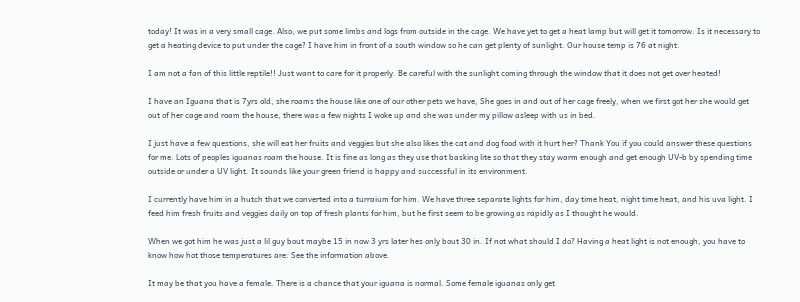today! It was in a very small cage. Also, we put some limbs and logs from outside in the cage. We have yet to get a heat lamp but will get it tomorrow. Is it necessary to get a heating device to put under the cage? I have him in front of a south window so he can get plenty of sunlight. Our house temp is 76 at night.

I am not a fan of this little reptile!! Just want to care for it properly. Be careful with the sunlight coming through the window that it does not get over heated!

I have an Iguana that is 7yrs old, she roams the house like one of our other pets we have, She goes in and out of her cage freely, when we first got her she would get out of her cage and roam the house, there was a few nights I woke up and she was under my pillow asleep with us in bed.

I just have a few questions, she will eat her fruits and veggies but she also likes the cat and dog food with it hurt her? Thank You if you could answer these questions for me. Lots of peoples iguanas roam the house. It is fine as long as they use that basking lite so that they stay warm enough and get enough UV-b by spending time outside or under a UV light. It sounds like your green friend is happy and successful in its environment.

I currently have him in a hutch that we converted into a turraium for him. We have three separate lights for him, day time heat, night time heat, and his uva light. I feed him fresh fruits and veggies daily on top of fresh plants for him, but he first seem to be growing as rapidly as I thought he would.

When we got him he was just a lil guy bout maybe 15 in now 3 yrs later hes only bout 30 in. If not what should I do? Having a heat light is not enough, you have to know how hot those temperatures are: See the information above.

It may be that you have a female. There is a chance that your iguana is normal. Some female iguanas only get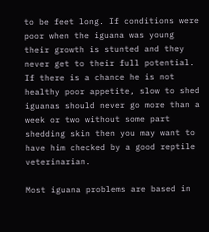to be feet long. If conditions were poor when the iguana was young their growth is stunted and they never get to their full potential. If there is a chance he is not healthy poor appetite, slow to shed iguanas should never go more than a week or two without some part shedding skin then you may want to have him checked by a good reptile veterinarian.

Most iguana problems are based in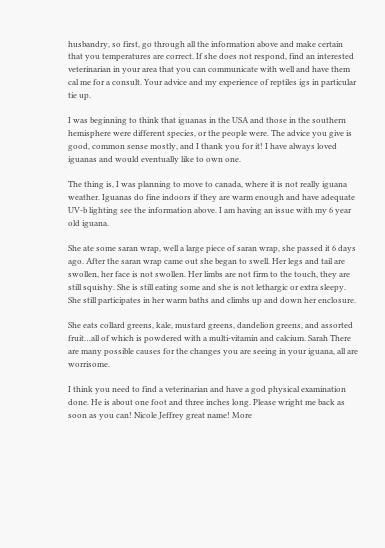husbandry, so first, go through all the information above and make certain that you temperatures are correct. If she does not respond, find an interested veterinarian in your area that you can communicate with well and have them cal me for a consult. Your advice and my experience of reptiles igs in particular tie up.

I was beginning to think that iguanas in the USA and those in the southern hemisphere were different species, or the people were. The advice you give is good, common sense mostly, and I thank you for it! I have always loved iguanas and would eventually like to own one.

The thing is, I was planning to move to canada, where it is not really iguana weather. Iguanas do fine indoors if they are warm enough and have adequate UV-b lighting see the information above. I am having an issue with my 6 year old iguana.

She ate some saran wrap, well a large piece of saran wrap, she passed it 6 days ago. After the saran wrap came out she began to swell. Her legs and tail are swollen, her face is not swollen. Her limbs are not firm to the touch, they are still squishy. She is still eating some and she is not lethargic or extra sleepy. She still participates in her warm baths and climbs up and down her enclosure.

She eats collard greens, kale, mustard greens, dandelion greens, and assorted fruit…all of which is powdered with a multi-vitamin and calcium. Sarah There are many possible causes for the changes you are seeing in your iguana, all are worrisome.

I think you need to find a veterinarian and have a god physical examination done. He is about one foot and three inches long. Please wright me back as soon as you can! Nicole Jeffrey great name! More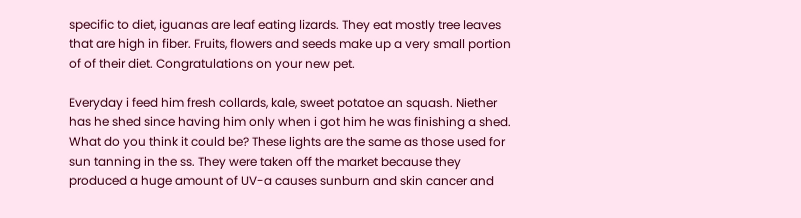specific to diet, iguanas are leaf eating lizards. They eat mostly tree leaves that are high in fiber. Fruits, flowers and seeds make up a very small portion of of their diet. Congratulations on your new pet.

Everyday i feed him fresh collards, kale, sweet potatoe an squash. Niether has he shed since having him only when i got him he was finishing a shed. What do you think it could be? These lights are the same as those used for sun tanning in the ss. They were taken off the market because they produced a huge amount of UV-a causes sunburn and skin cancer and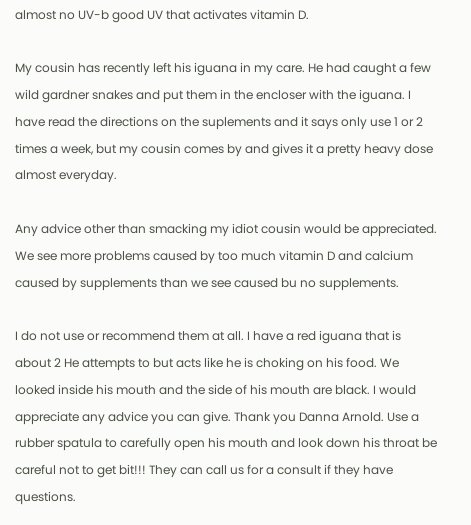almost no UV-b good UV that activates vitamin D.

My cousin has recently left his iguana in my care. He had caught a few wild gardner snakes and put them in the encloser with the iguana. I have read the directions on the suplements and it says only use 1 or 2 times a week, but my cousin comes by and gives it a pretty heavy dose almost everyday.

Any advice other than smacking my idiot cousin would be appreciated. We see more problems caused by too much vitamin D and calcium caused by supplements than we see caused bu no supplements.

I do not use or recommend them at all. I have a red iguana that is about 2 He attempts to but acts like he is choking on his food. We looked inside his mouth and the side of his mouth are black. I would appreciate any advice you can give. Thank you Danna Arnold. Use a rubber spatula to carefully open his mouth and look down his throat be careful not to get bit!!! They can call us for a consult if they have questions.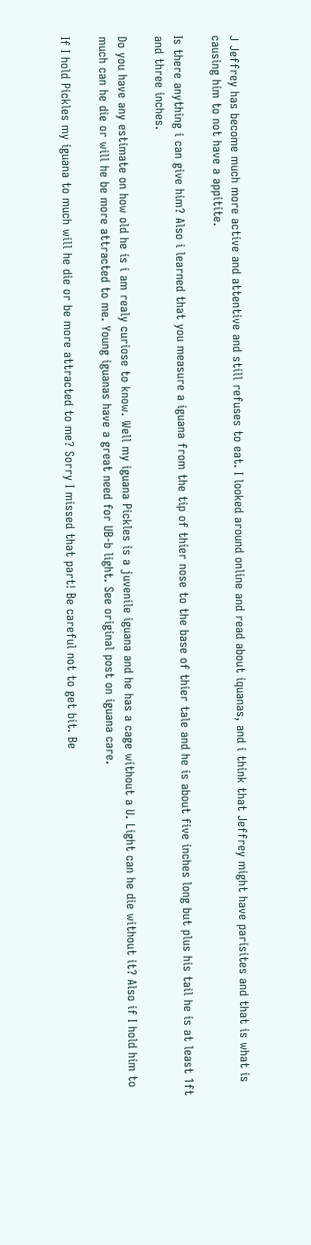J Jeffrey has become much more active and attentive and still refuses to eat. I looked around online and read about iquanas, and i think that Jeffrey might have parisites and that is what is causing him to not have a appitite.

Is there anything i can give him? Also i learned that you measure a iguana from the tip of thier nose to the base of thier tale and he is about five inches long but plus his tail he is at least 1ft and three inches.

Do you have any estimate on how old he is i am realy curiose to know. Well my iguana Pickles is a juvenile iguana and he has a cage without a U. Light can he die without it? Also if I hold him to much can he die or will he be more attracted to me. Young iguanas have a great need for UB-b light. See original post on iguana care.

If I hold Pickles my iguana to much will he die or be more attracted to me? Sorry I missed that part! Be careful not to get bit. Be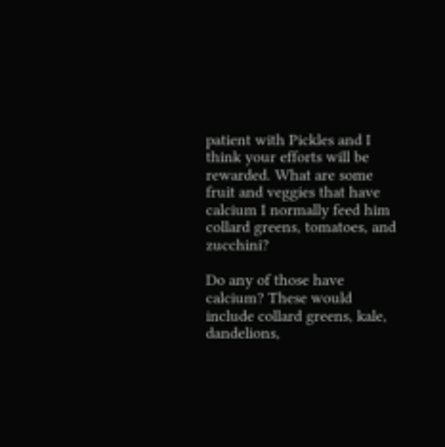patient with Pickles and I think your efforts will be rewarded. What are some fruit and veggies that have calcium I normally feed him collard greens, tomatoes, and zucchini?

Do any of those have calcium? These would include collard greens, kale, dandelions,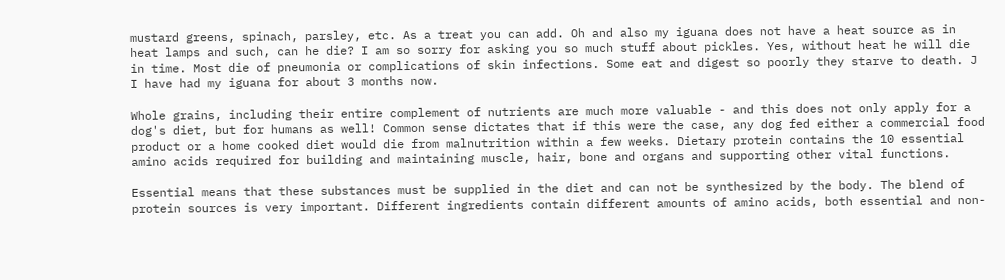mustard greens, spinach, parsley, etc. As a treat you can add. Oh and also my iguana does not have a heat source as in heat lamps and such, can he die? I am so sorry for asking you so much stuff about pickles. Yes, without heat he will die in time. Most die of pneumonia or complications of skin infections. Some eat and digest so poorly they starve to death. J I have had my iguana for about 3 months now.

Whole grains, including their entire complement of nutrients are much more valuable - and this does not only apply for a dog's diet, but for humans as well! Common sense dictates that if this were the case, any dog fed either a commercial food product or a home cooked diet would die from malnutrition within a few weeks. Dietary protein contains the 10 essential amino acids required for building and maintaining muscle, hair, bone and organs and supporting other vital functions.

Essential means that these substances must be supplied in the diet and can not be synthesized by the body. The blend of protein sources is very important. Different ingredients contain different amounts of amino acids, both essential and non-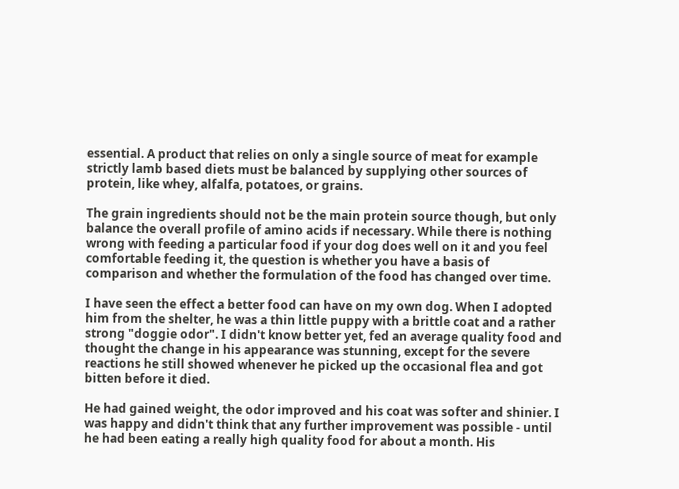essential. A product that relies on only a single source of meat for example strictly lamb based diets must be balanced by supplying other sources of protein, like whey, alfalfa, potatoes, or grains.

The grain ingredients should not be the main protein source though, but only balance the overall profile of amino acids if necessary. While there is nothing wrong with feeding a particular food if your dog does well on it and you feel comfortable feeding it, the question is whether you have a basis of comparison and whether the formulation of the food has changed over time.

I have seen the effect a better food can have on my own dog. When I adopted him from the shelter, he was a thin little puppy with a brittle coat and a rather strong "doggie odor". I didn't know better yet, fed an average quality food and thought the change in his appearance was stunning, except for the severe reactions he still showed whenever he picked up the occasional flea and got bitten before it died.

He had gained weight, the odor improved and his coat was softer and shinier. I was happy and didn't think that any further improvement was possible - until he had been eating a really high quality food for about a month. His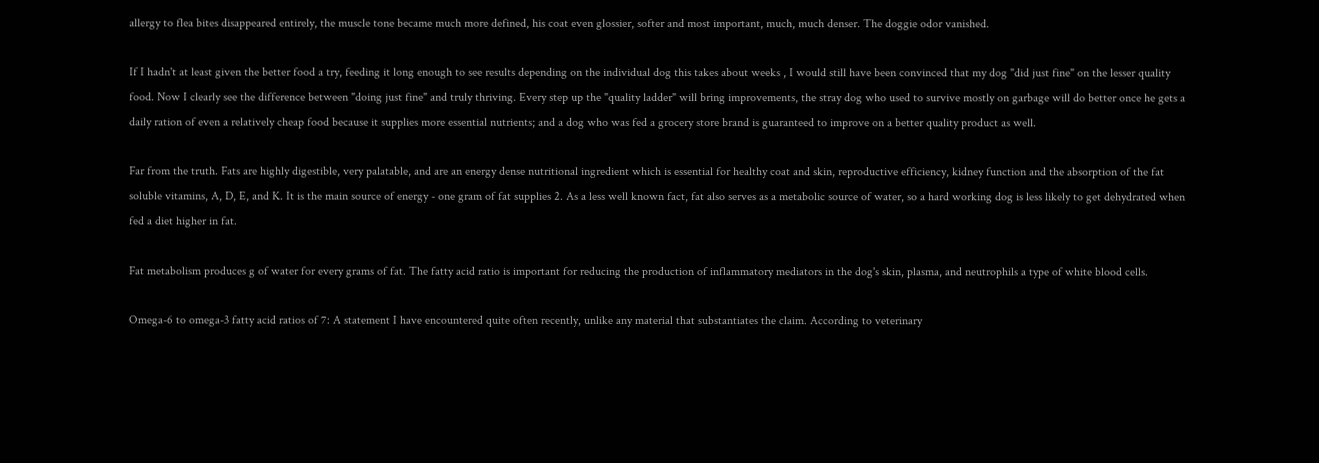allergy to flea bites disappeared entirely, the muscle tone became much more defined, his coat even glossier, softer and most important, much, much denser. The doggie odor vanished.

If I hadn't at least given the better food a try, feeding it long enough to see results depending on the individual dog this takes about weeks , I would still have been convinced that my dog "did just fine" on the lesser quality food. Now I clearly see the difference between "doing just fine" and truly thriving. Every step up the "quality ladder" will bring improvements, the stray dog who used to survive mostly on garbage will do better once he gets a daily ration of even a relatively cheap food because it supplies more essential nutrients; and a dog who was fed a grocery store brand is guaranteed to improve on a better quality product as well.

Far from the truth. Fats are highly digestible, very palatable, and are an energy dense nutritional ingredient which is essential for healthy coat and skin, reproductive efficiency, kidney function and the absorption of the fat soluble vitamins, A, D, E, and K. It is the main source of energy - one gram of fat supplies 2. As a less well known fact, fat also serves as a metabolic source of water, so a hard working dog is less likely to get dehydrated when fed a diet higher in fat.

Fat metabolism produces g of water for every grams of fat. The fatty acid ratio is important for reducing the production of inflammatory mediators in the dog's skin, plasma, and neutrophils a type of white blood cells.

Omega-6 to omega-3 fatty acid ratios of 7: A statement I have encountered quite often recently, unlike any material that substantiates the claim. According to veterinary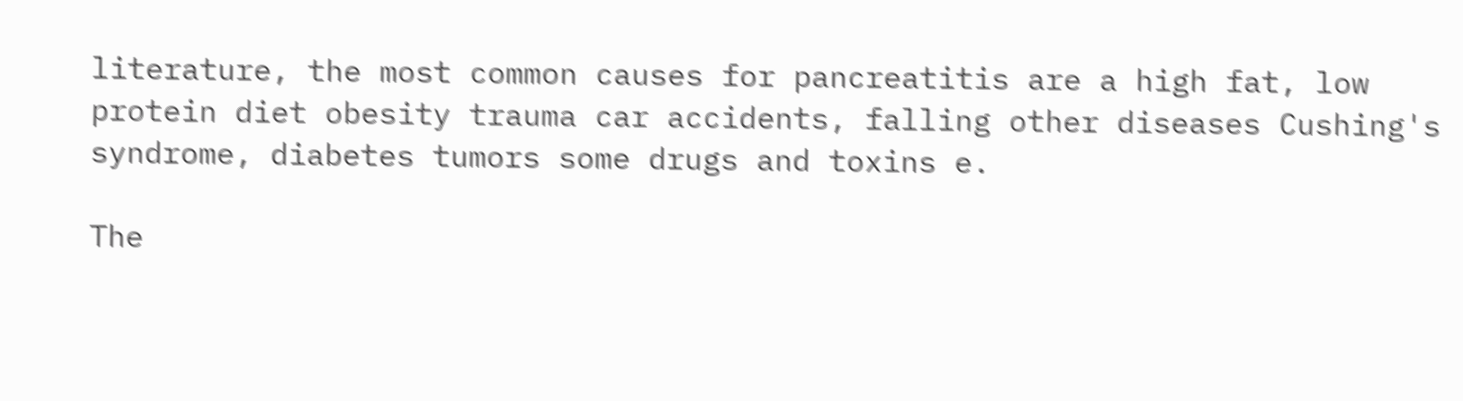literature, the most common causes for pancreatitis are a high fat, low protein diet obesity trauma car accidents, falling other diseases Cushing's syndrome, diabetes tumors some drugs and toxins e.

The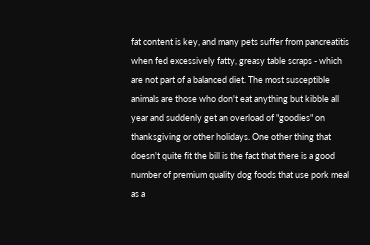fat content is key, and many pets suffer from pancreatitis when fed excessively fatty, greasy table scraps - which are not part of a balanced diet. The most susceptible animals are those who don't eat anything but kibble all year and suddenly get an overload of "goodies" on thanksgiving or other holidays. One other thing that doesn't quite fit the bill is the fact that there is a good number of premium quality dog foods that use pork meal as a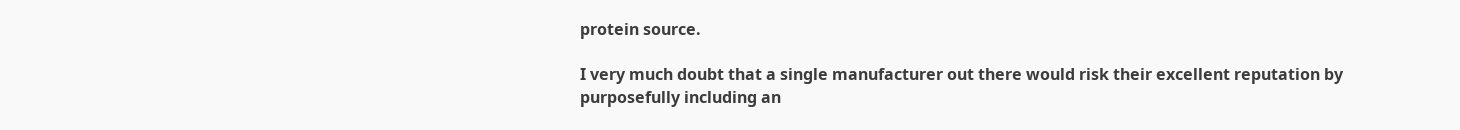protein source.

I very much doubt that a single manufacturer out there would risk their excellent reputation by purposefully including an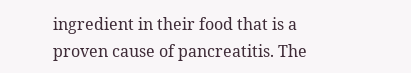ingredient in their food that is a proven cause of pancreatitis. The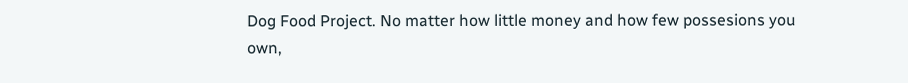Dog Food Project. No matter how little money and how few possesions you own,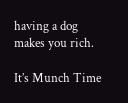having a dog makes you rich.

It’s Munch Time